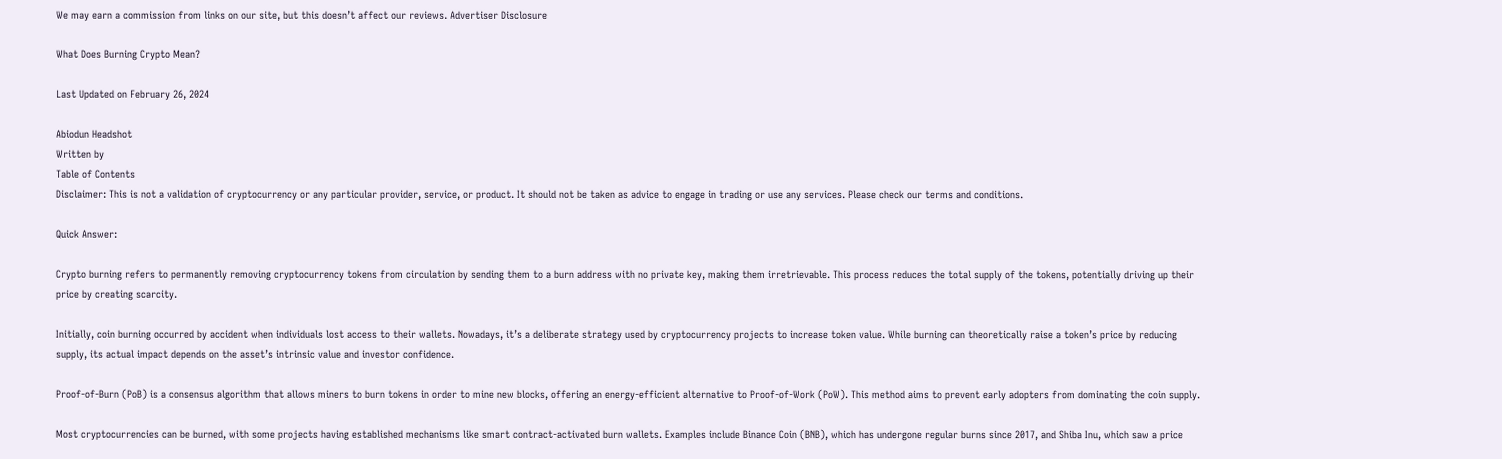We may earn a commission from links on our site, but this doesn’t affect our reviews. Advertiser Disclosure

What Does Burning Crypto Mean?

Last Updated on February 26, 2024

Abiodun Headshot
Written by
Table of Contents
Disclaimer: This is not a validation of cryptocurrency or any particular provider, service, or product. It should not be taken as advice to engage in trading or use any services. Please check our terms and conditions.

Quick Answer:

Crypto burning refers to permanently removing cryptocurrency tokens from circulation by sending them to a burn address with no private key, making them irretrievable. This process reduces the total supply of the tokens, potentially driving up their price by creating scarcity.

Initially, coin burning occurred by accident when individuals lost access to their wallets. Nowadays, it’s a deliberate strategy used by cryptocurrency projects to increase token value. While burning can theoretically raise a token’s price by reducing supply, its actual impact depends on the asset’s intrinsic value and investor confidence.

Proof-of-Burn (PoB) is a consensus algorithm that allows miners to burn tokens in order to mine new blocks, offering an energy-efficient alternative to Proof-of-Work (PoW). This method aims to prevent early adopters from dominating the coin supply.

Most cryptocurrencies can be burned, with some projects having established mechanisms like smart contract-activated burn wallets. Examples include Binance Coin (BNB), which has undergone regular burns since 2017, and Shiba Inu, which saw a price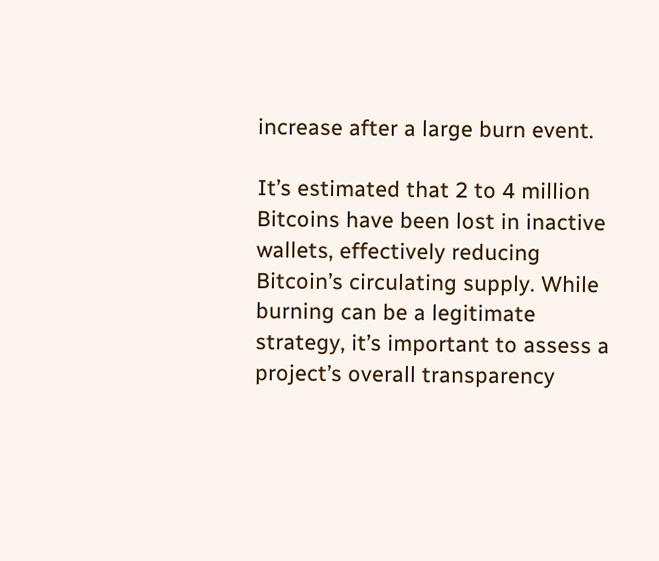increase after a large burn event.

It’s estimated that 2 to 4 million Bitcoins have been lost in inactive wallets, effectively reducing Bitcoin’s circulating supply. While burning can be a legitimate strategy, it’s important to assess a project’s overall transparency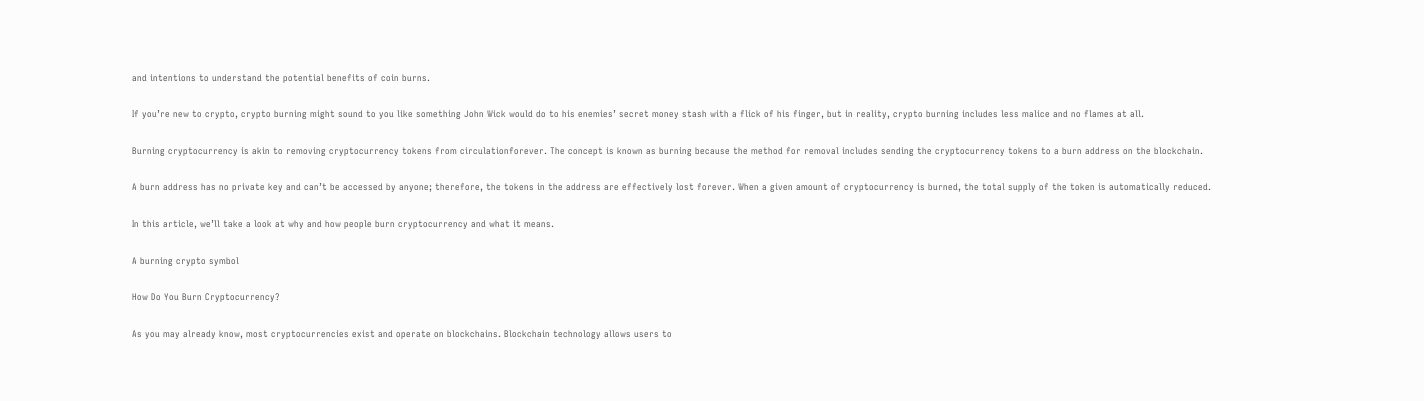and intentions to understand the potential benefits of coin burns.

If you’re new to crypto, crypto burning might sound to you like something John Wick would do to his enemies’ secret money stash with a flick of his finger, but in reality, crypto burning includes less malice and no flames at all.

Burning cryptocurrency is akin to removing cryptocurrency tokens from circulationforever. The concept is known as burning because the method for removal includes sending the cryptocurrency tokens to a burn address on the blockchain.

A burn address has no private key and can’t be accessed by anyone; therefore, the tokens in the address are effectively lost forever. When a given amount of cryptocurrency is burned, the total supply of the token is automatically reduced.

In this article, we’ll take a look at why and how people burn cryptocurrency and what it means.

A burning crypto symbol

How Do You Burn Cryptocurrency?

As you may already know, most cryptocurrencies exist and operate on blockchains. Blockchain technology allows users to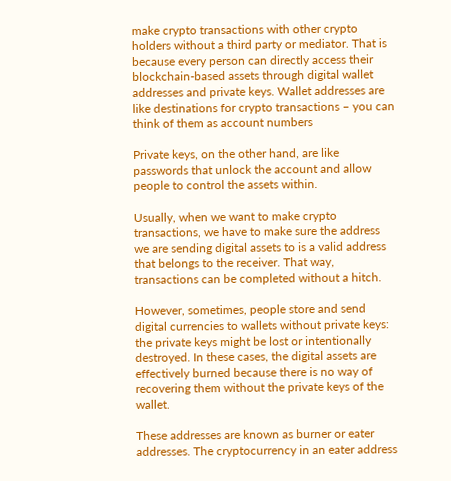make crypto transactions with other crypto holders without a third party or mediator. That is because every person can directly access their blockchain-based assets through digital wallet addresses and private keys. Wallet addresses are like destinations for crypto transactions – you can think of them as account numbers

Private keys, on the other hand, are like passwords that unlock the account and allow people to control the assets within.

Usually, when we want to make crypto transactions, we have to make sure the address we are sending digital assets to is a valid address that belongs to the receiver. That way, transactions can be completed without a hitch.

However, sometimes, people store and send digital currencies to wallets without private keys: the private keys might be lost or intentionally destroyed. In these cases, the digital assets are effectively burned because there is no way of recovering them without the private keys of the wallet.

These addresses are known as burner or eater addresses. The cryptocurrency in an eater address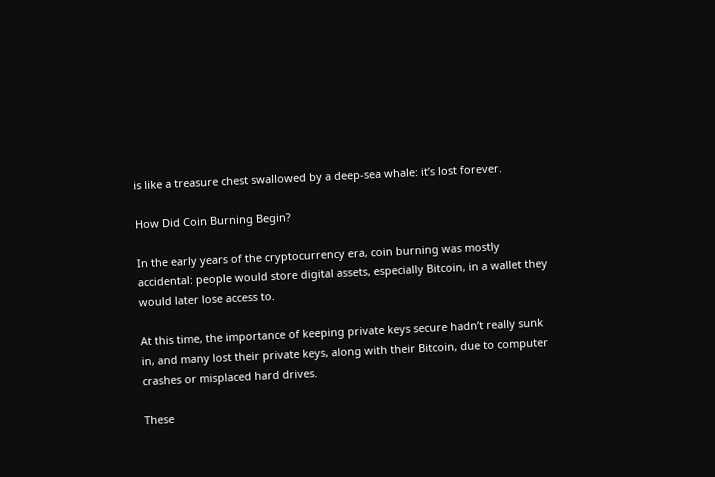is like a treasure chest swallowed by a deep-sea whale: it’s lost forever.

How Did Coin Burning Begin?

In the early years of the cryptocurrency era, coin burning was mostly accidental: people would store digital assets, especially Bitcoin, in a wallet they would later lose access to.

At this time, the importance of keeping private keys secure hadn’t really sunk in, and many lost their private keys, along with their Bitcoin, due to computer crashes or misplaced hard drives.

These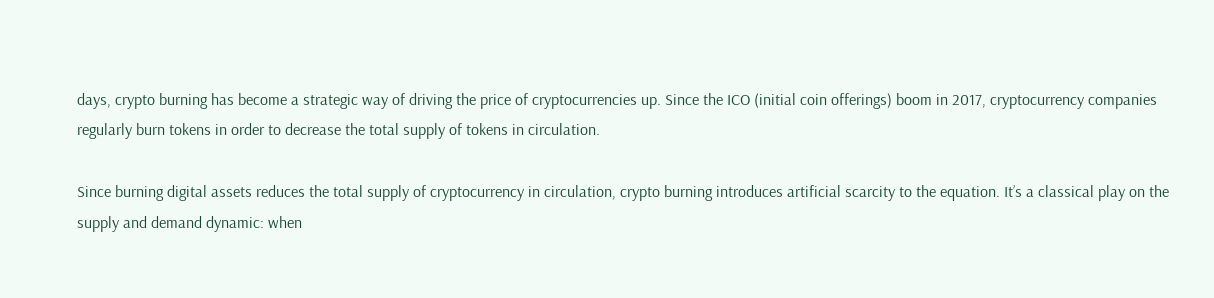days, crypto burning has become a strategic way of driving the price of cryptocurrencies up. Since the ICO (initial coin offerings) boom in 2017, cryptocurrency companies regularly burn tokens in order to decrease the total supply of tokens in circulation.

Since burning digital assets reduces the total supply of cryptocurrency in circulation, crypto burning introduces artificial scarcity to the equation. It’s a classical play on the supply and demand dynamic: when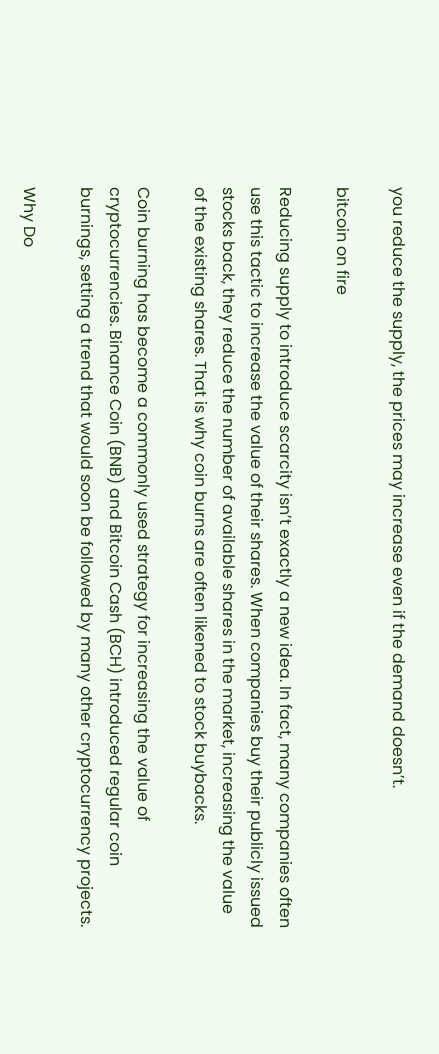you reduce the supply, the prices may increase even if the demand doesn’t.

bitcoin on fire

Reducing supply to introduce scarcity isn’t exactly a new idea. In fact, many companies often use this tactic to increase the value of their shares. When companies buy their publicly issued stocks back, they reduce the number of available shares in the market, increasing the value of the existing shares. That is why coin burns are often likened to stock buybacks.

Coin burning has become a commonly used strategy for increasing the value of cryptocurrencies. Binance Coin (BNB) and Bitcoin Cash (BCH) introduced regular coin burnings, setting a trend that would soon be followed by many other cryptocurrency projects.

Why Do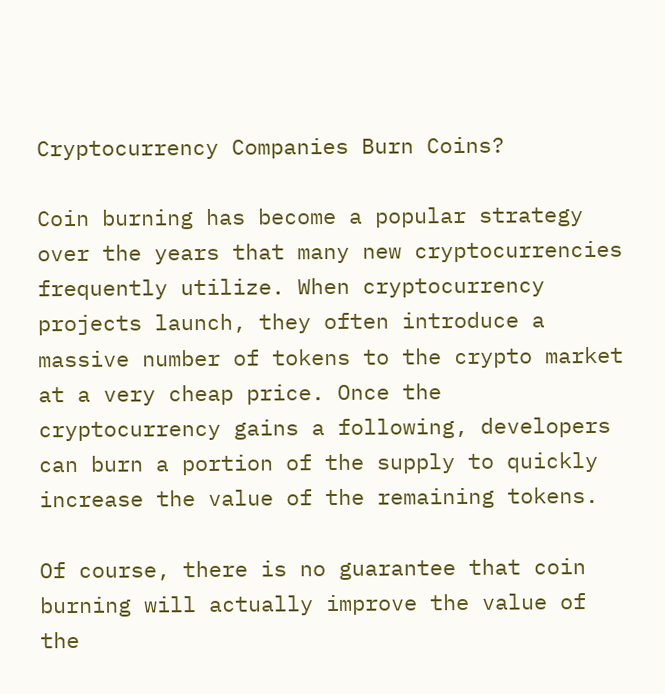Cryptocurrency Companies Burn Coins?

Coin burning has become a popular strategy over the years that many new cryptocurrencies frequently utilize. When cryptocurrency projects launch, they often introduce a massive number of tokens to the crypto market at a very cheap price. Once the cryptocurrency gains a following, developers can burn a portion of the supply to quickly increase the value of the remaining tokens.

Of course, there is no guarantee that coin burning will actually improve the value of the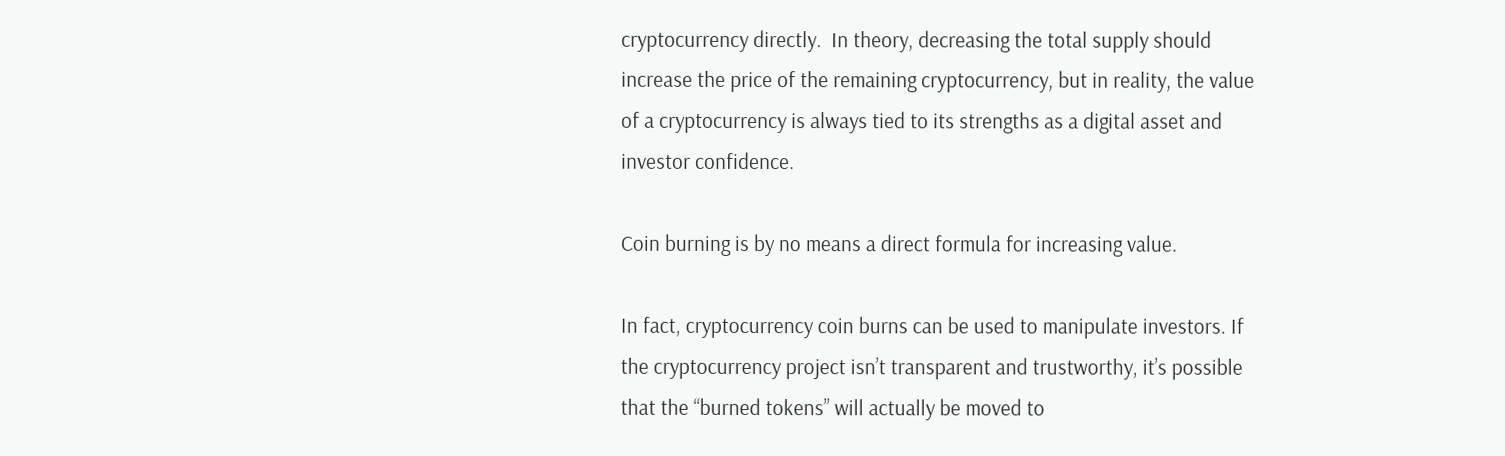cryptocurrency directly.  In theory, decreasing the total supply should increase the price of the remaining cryptocurrency, but in reality, the value of a cryptocurrency is always tied to its strengths as a digital asset and investor confidence.

Coin burning is by no means a direct formula for increasing value.

In fact, cryptocurrency coin burns can be used to manipulate investors. If the cryptocurrency project isn’t transparent and trustworthy, it’s possible that the “burned tokens” will actually be moved to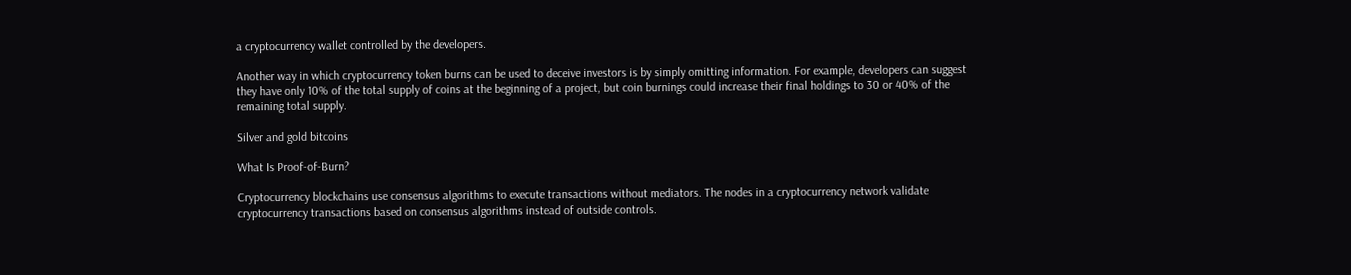a cryptocurrency wallet controlled by the developers.

Another way in which cryptocurrency token burns can be used to deceive investors is by simply omitting information. For example, developers can suggest they have only 10% of the total supply of coins at the beginning of a project, but coin burnings could increase their final holdings to 30 or 40% of the remaining total supply.

Silver and gold bitcoins

What Is Proof-of-Burn?

Cryptocurrency blockchains use consensus algorithms to execute transactions without mediators. The nodes in a cryptocurrency network validate cryptocurrency transactions based on consensus algorithms instead of outside controls.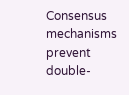Consensus mechanisms prevent double-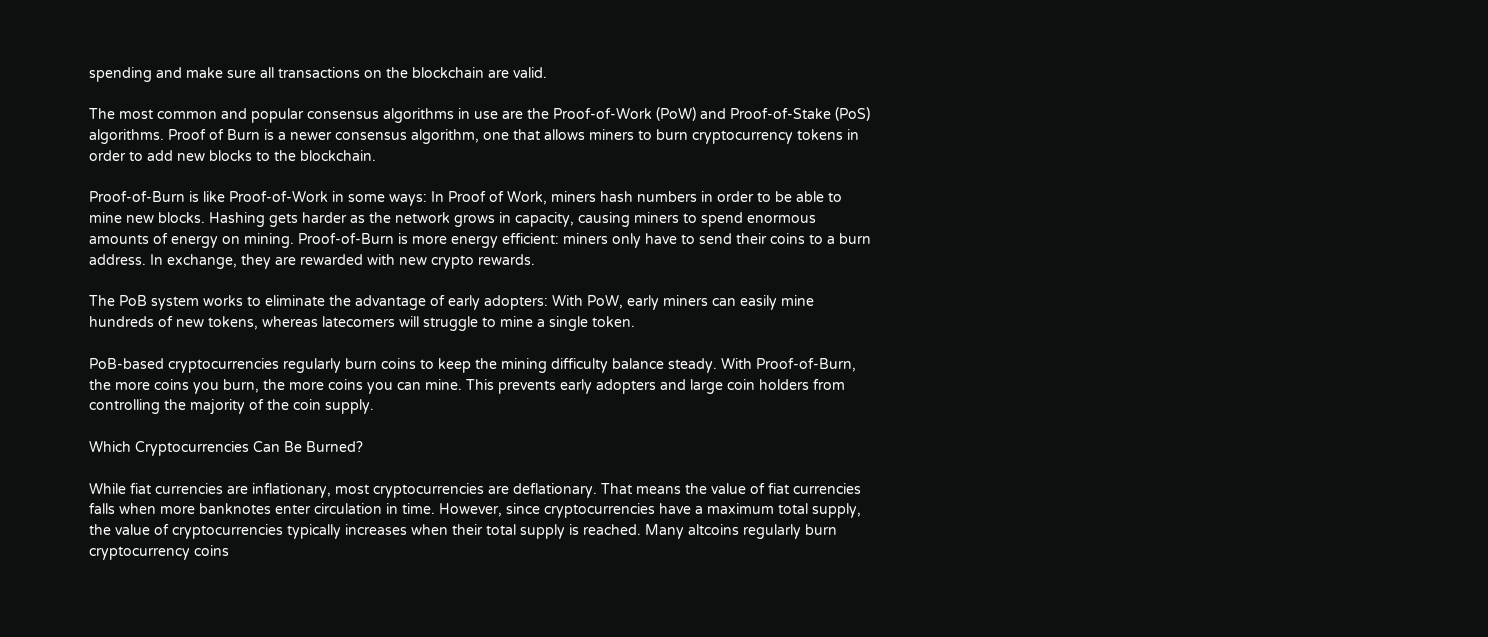spending and make sure all transactions on the blockchain are valid.

The most common and popular consensus algorithms in use are the Proof-of-Work (PoW) and Proof-of-Stake (PoS) algorithms. Proof of Burn is a newer consensus algorithm, one that allows miners to burn cryptocurrency tokens in order to add new blocks to the blockchain.

Proof-of-Burn is like Proof-of-Work in some ways: In Proof of Work, miners hash numbers in order to be able to mine new blocks. Hashing gets harder as the network grows in capacity, causing miners to spend enormous amounts of energy on mining. Proof-of-Burn is more energy efficient: miners only have to send their coins to a burn address. In exchange, they are rewarded with new crypto rewards.

The PoB system works to eliminate the advantage of early adopters: With PoW, early miners can easily mine hundreds of new tokens, whereas latecomers will struggle to mine a single token.

PoB-based cryptocurrencies regularly burn coins to keep the mining difficulty balance steady. With Proof-of-Burn, the more coins you burn, the more coins you can mine. This prevents early adopters and large coin holders from controlling the majority of the coin supply.

Which Cryptocurrencies Can Be Burned?

While fiat currencies are inflationary, most cryptocurrencies are deflationary. That means the value of fiat currencies falls when more banknotes enter circulation in time. However, since cryptocurrencies have a maximum total supply, the value of cryptocurrencies typically increases when their total supply is reached. Many altcoins regularly burn cryptocurrency coins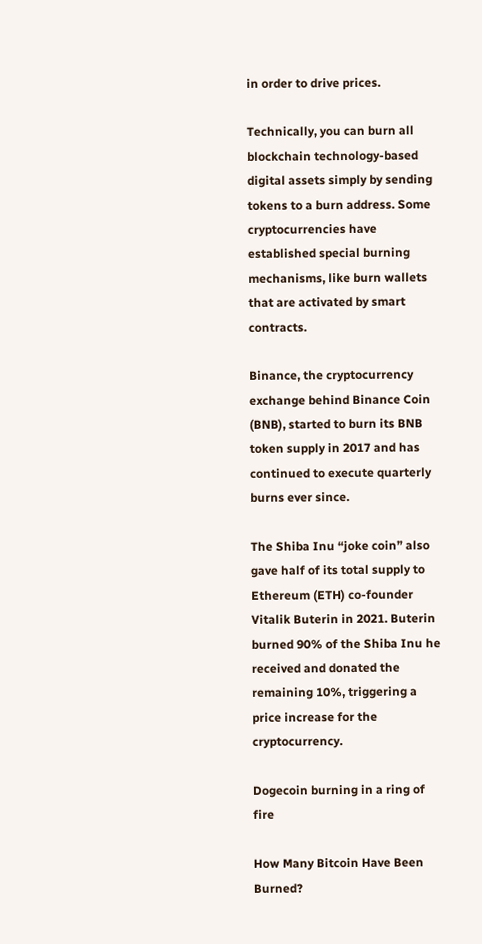in order to drive prices.

Technically, you can burn all blockchain technology-based digital assets simply by sending tokens to a burn address. Some cryptocurrencies have established special burning mechanisms, like burn wallets that are activated by smart contracts.

Binance, the cryptocurrency exchange behind Binance Coin (BNB), started to burn its BNB token supply in 2017 and has continued to execute quarterly burns ever since.

The Shiba Inu “joke coin” also gave half of its total supply to Ethereum (ETH) co-founder Vitalik Buterin in 2021. Buterin burned 90% of the Shiba Inu he received and donated the remaining 10%, triggering a price increase for the cryptocurrency.

Dogecoin burning in a ring of fire

How Many Bitcoin Have Been Burned?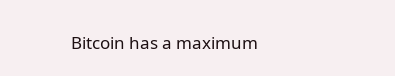Bitcoin has a maximum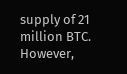supply of 21 million BTC. However,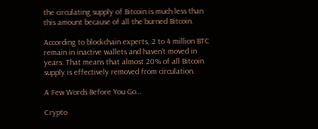the circulating supply of Bitcoin is much less than this amount because of all the burned Bitcoin.

According to blockchain experts, 2 to 4 million BTC remain in inactive wallets and haven’t moved in years. That means that almost 20% of all Bitcoin supply is effectively removed from circulation.

A Few Words Before You Go…

Crypto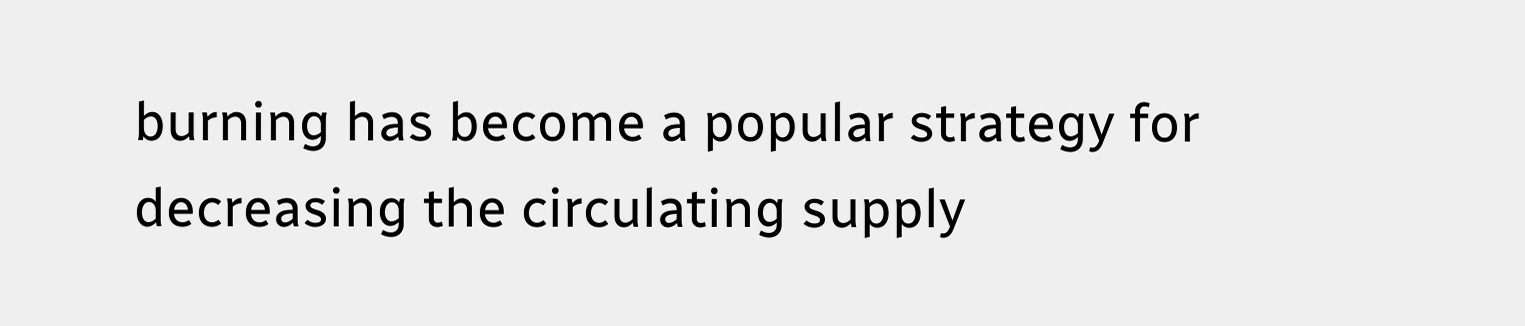burning has become a popular strategy for decreasing the circulating supply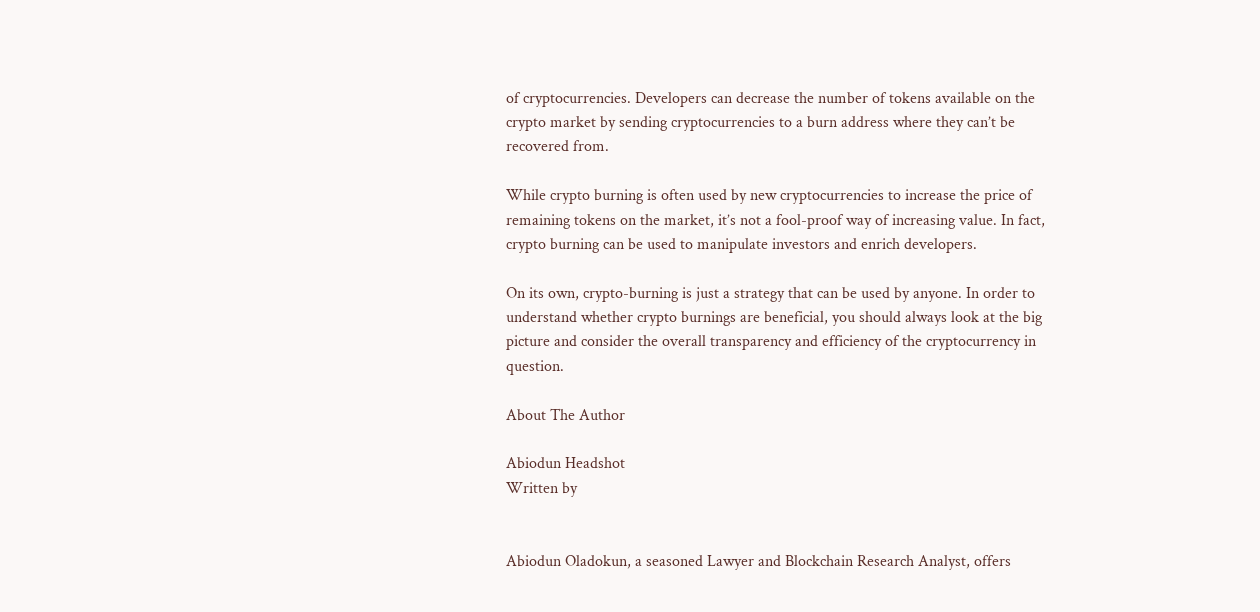of cryptocurrencies. Developers can decrease the number of tokens available on the crypto market by sending cryptocurrencies to a burn address where they can’t be recovered from.

While crypto burning is often used by new cryptocurrencies to increase the price of remaining tokens on the market, it’s not a fool-proof way of increasing value. In fact, crypto burning can be used to manipulate investors and enrich developers.

On its own, crypto-burning is just a strategy that can be used by anyone. In order to understand whether crypto burnings are beneficial, you should always look at the big picture and consider the overall transparency and efficiency of the cryptocurrency in question.

About The Author

Abiodun Headshot
Written by


Abiodun Oladokun, a seasoned Lawyer and Blockchain Research Analyst, offers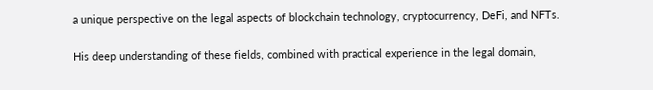a unique perspective on the legal aspects of blockchain technology, cryptocurrency, DeFi, and NFTs.

His deep understanding of these fields, combined with practical experience in the legal domain,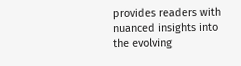provides readers with nuanced insights into the evolving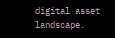digital asset landscape.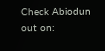Check Abiodun out on: